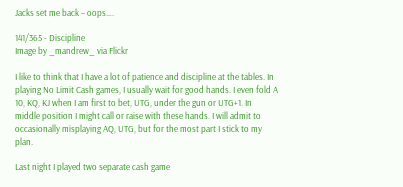Jacks set me back – oops….

141/365 - Discipline
Image by _mandrew_ via Flickr

I like to think that I have a lot of patience and discipline at the tables. In playing No Limit Cash games, I usually wait for good hands. I even fold A 10, KQ, KJ when I am first to bet, UTG, under the gun or UTG+1. In middle position I might call or raise with these hands. I will admit to occasionally misplaying AQ, UTG, but for the most part I stick to my plan.

Last night I played two separate cash game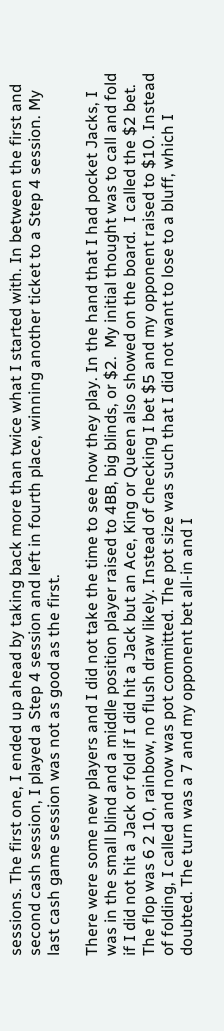sessions. The first one, I ended up ahead by taking back more than twice what I started with. In between the first and second cash session, I played a Step 4 session and left in fourth place, winning another ticket to a Step 4 session. My last cash game session was not as good as the first.

There were some new players and I did not take the time to see how they play. In the hand that I had pocket Jacks, I was in the small blind and a middle position player raised to 4BB, big blinds, or $2.  My initial thought was to call and fold if I did not hit a Jack or fold if I did hit a Jack but an Ace, King or Queen also showed on the board.  I called the $2 bet. The flop was 6 2 10, rainbow, no flush draw likely. Instead of checking I bet $5 and my opponent raised to $10. Instead of folding, I called and now was pot committed. The pot size was such that I did not want to lose to a bluff, which I doubted. The turn was a 7 and my opponent bet all-in and I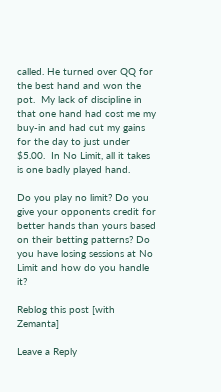called. He turned over QQ for the best hand and won the pot.  My lack of discipline in that one hand had cost me my buy-in and had cut my gains for the day to just under $5.00.  In No Limit, all it takes is one badly played hand.

Do you play no limit? Do you give your opponents credit for better hands than yours based on their betting patterns? Do you have losing sessions at No Limit and how do you handle it?

Reblog this post [with Zemanta]

Leave a Reply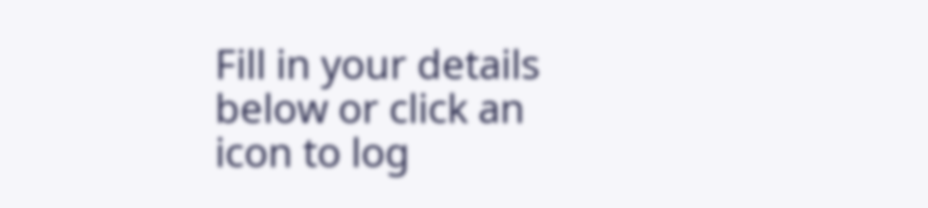Fill in your details below or click an icon to log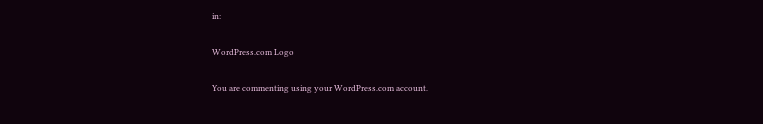in:

WordPress.com Logo

You are commenting using your WordPress.com account.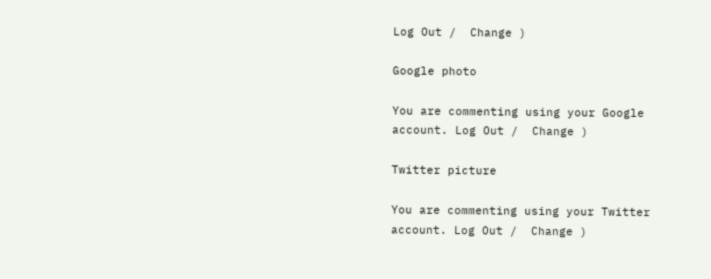Log Out /  Change )

Google photo

You are commenting using your Google account. Log Out /  Change )

Twitter picture

You are commenting using your Twitter account. Log Out /  Change )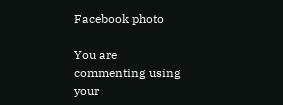Facebook photo

You are commenting using your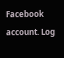Facebook account. Log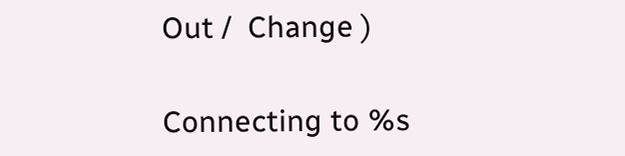Out /  Change )

Connecting to %s